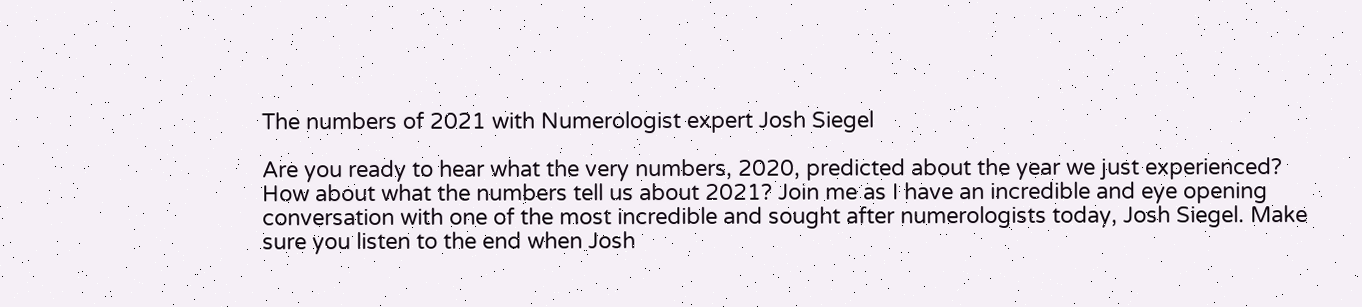The numbers of 2021 with Numerologist expert Josh Siegel

Are you ready to hear what the very numbers, 2020, predicted about the year we just experienced? How about what the numbers tell us about 2021? Join me as I have an incredible and eye opening conversation with one of the most incredible and sought after numerologists today, Josh Siegel. Make sure you listen to the end when Josh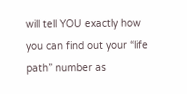will tell YOU exactly how you can find out your “life path” number as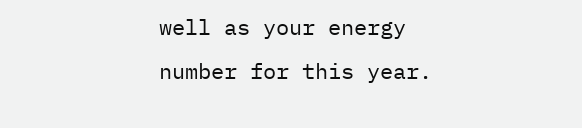well as your energy number for this year.